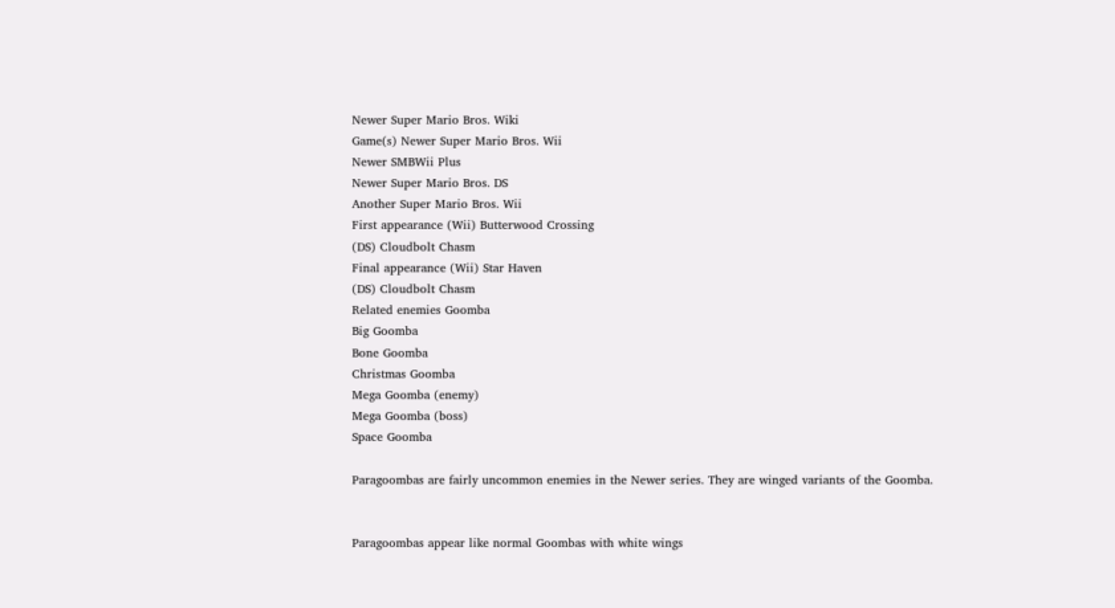Newer Super Mario Bros. Wiki
Game(s) Newer Super Mario Bros. Wii
Newer SMBWii Plus
Newer Super Mario Bros. DS
Another Super Mario Bros. Wii
First appearance (Wii) Butterwood Crossing
(DS) Cloudbolt Chasm
Final appearance (Wii) Star Haven
(DS) Cloudbolt Chasm
Related enemies Goomba
Big Goomba
Bone Goomba
Christmas Goomba
Mega Goomba (enemy)
Mega Goomba (boss)
Space Goomba

Paragoombas are fairly uncommon enemies in the Newer series. They are winged variants of the Goomba.


Paragoombas appear like normal Goombas with white wings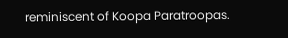reminiscent of Koopa Paratroopas.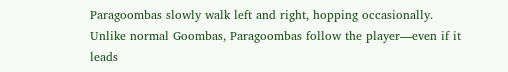Paragoombas slowly walk left and right, hopping occasionally. Unlike normal Goombas, Paragoombas follow the player—even if it leads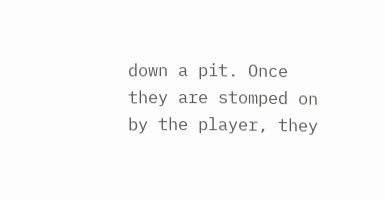down a pit. Once they are stomped on by the player, they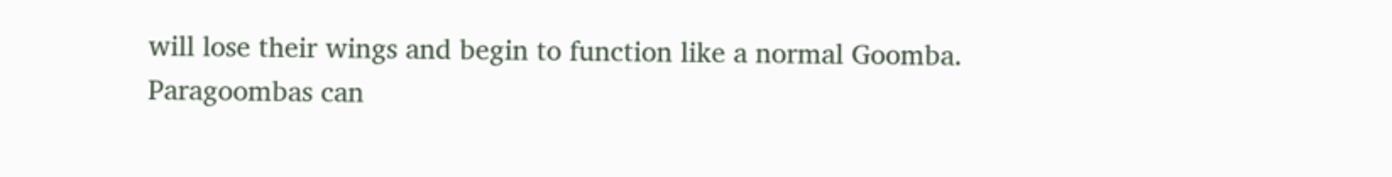will lose their wings and begin to function like a normal Goomba. Paragoombas can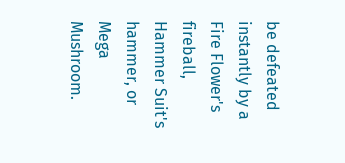be defeated instantly by a Fire Flower's fireball, Hammer Suit's hammer, or Mega Mushroom.